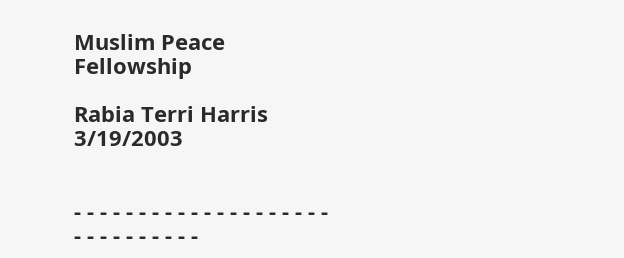Muslim Peace Fellowship

Rabia Terri Harris 3/19/2003


- - - - - - - - - - - - - - - - - - - - - - - - - - - - - -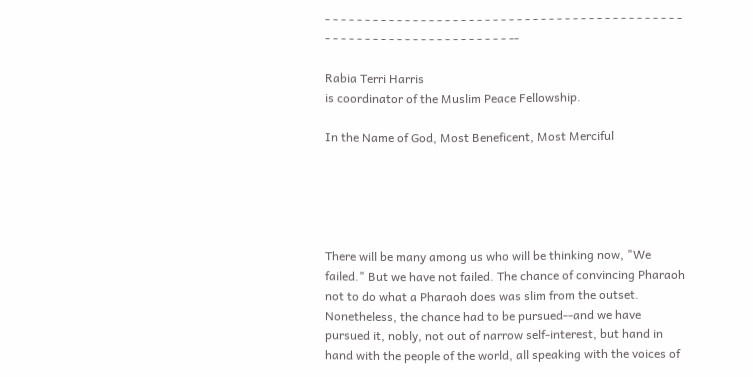- - - - - - - - - - - - - - - - - - - - - - - - - - - - - - - - - - - - - - - - - - - - - - - - - - - - - - - - - - - - - - - - - - - - --

Rabia Terri Harris
is coordinator of the Muslim Peace Fellowship.

In the Name of God, Most Beneficent, Most Merciful





There will be many among us who will be thinking now, "We failed." But we have not failed. The chance of convincing Pharaoh not to do what a Pharaoh does was slim from the outset. Nonetheless, the chance had to be pursued--and we have pursued it, nobly, not out of narrow self-interest, but hand in hand with the people of the world, all speaking with the voices of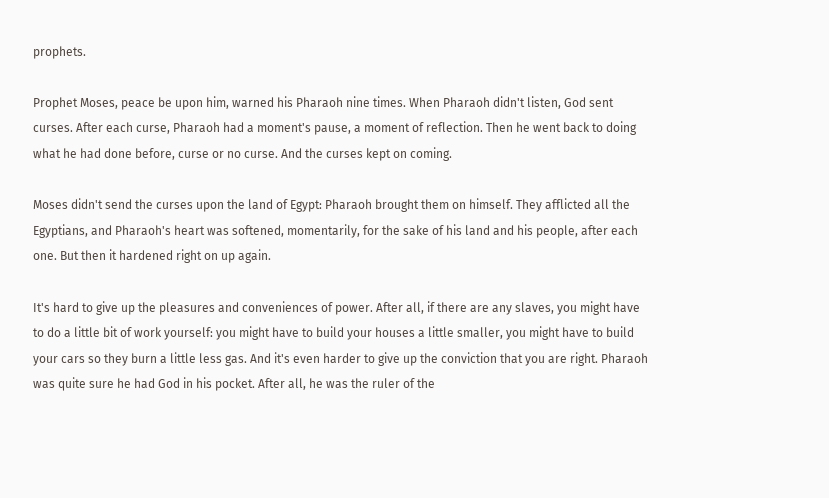prophets.

Prophet Moses, peace be upon him, warned his Pharaoh nine times. When Pharaoh didn't listen, God sent curses. After each curse, Pharaoh had a moment's pause, a moment of reflection. Then he went back to doing what he had done before, curse or no curse. And the curses kept on coming.

Moses didn't send the curses upon the land of Egypt: Pharaoh brought them on himself. They afflicted all the Egyptians, and Pharaoh's heart was softened, momentarily, for the sake of his land and his people, after each one. But then it hardened right on up again.

It's hard to give up the pleasures and conveniences of power. After all, if there are any slaves, you might have to do a little bit of work yourself: you might have to build your houses a little smaller, you might have to build your cars so they burn a little less gas. And it's even harder to give up the conviction that you are right. Pharaoh was quite sure he had God in his pocket. After all, he was the ruler of the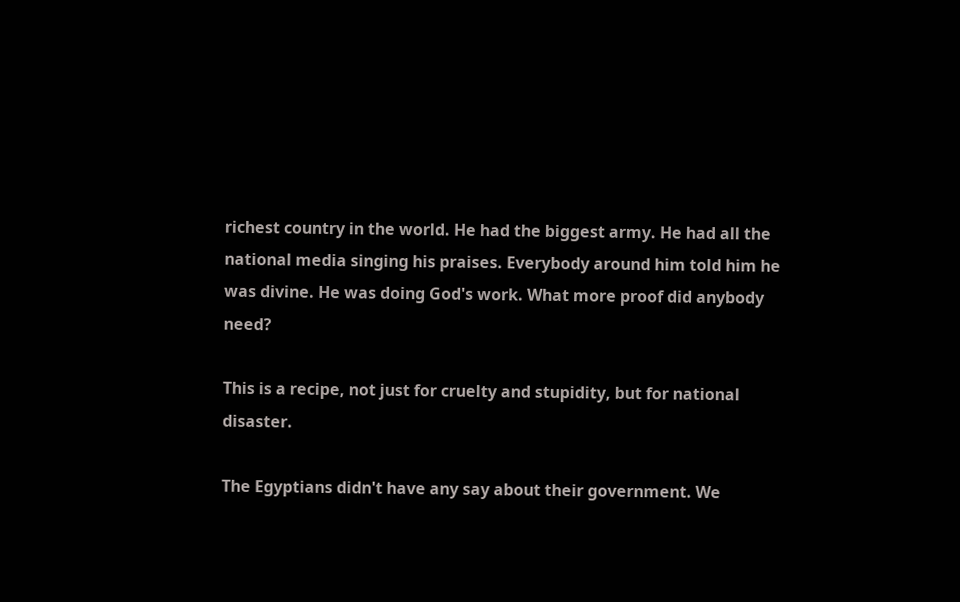richest country in the world. He had the biggest army. He had all the national media singing his praises. Everybody around him told him he was divine. He was doing God's work. What more proof did anybody need?

This is a recipe, not just for cruelty and stupidity, but for national disaster.

The Egyptians didn't have any say about their government. We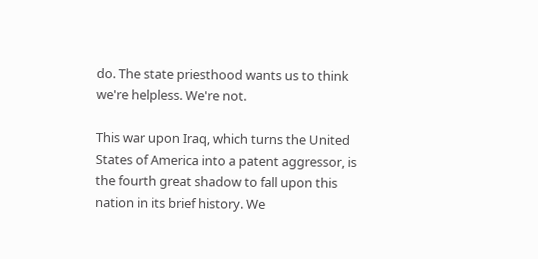do. The state priesthood wants us to think we're helpless. We're not.

This war upon Iraq, which turns the United States of America into a patent aggressor, is the fourth great shadow to fall upon this nation in its brief history. We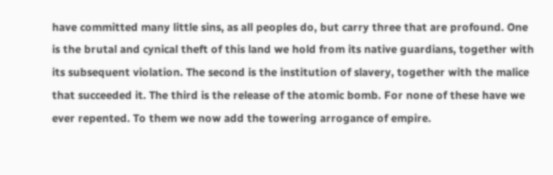have committed many little sins, as all peoples do, but carry three that are profound. One is the brutal and cynical theft of this land we hold from its native guardians, together with its subsequent violation. The second is the institution of slavery, together with the malice that succeeded it. The third is the release of the atomic bomb. For none of these have we ever repented. To them we now add the towering arrogance of empire.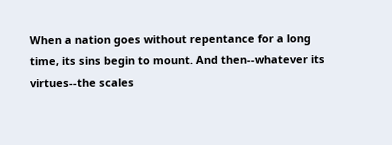When a nation goes without repentance for a long time, its sins begin to mount. And then--whatever its virtues--the scales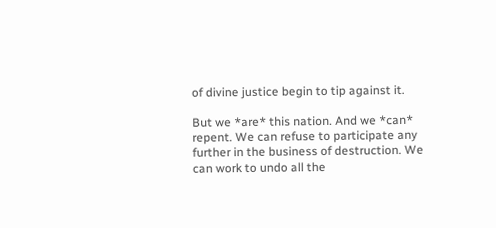of divine justice begin to tip against it.

But we *are* this nation. And we *can* repent. We can refuse to participate any further in the business of destruction. We can work to undo all the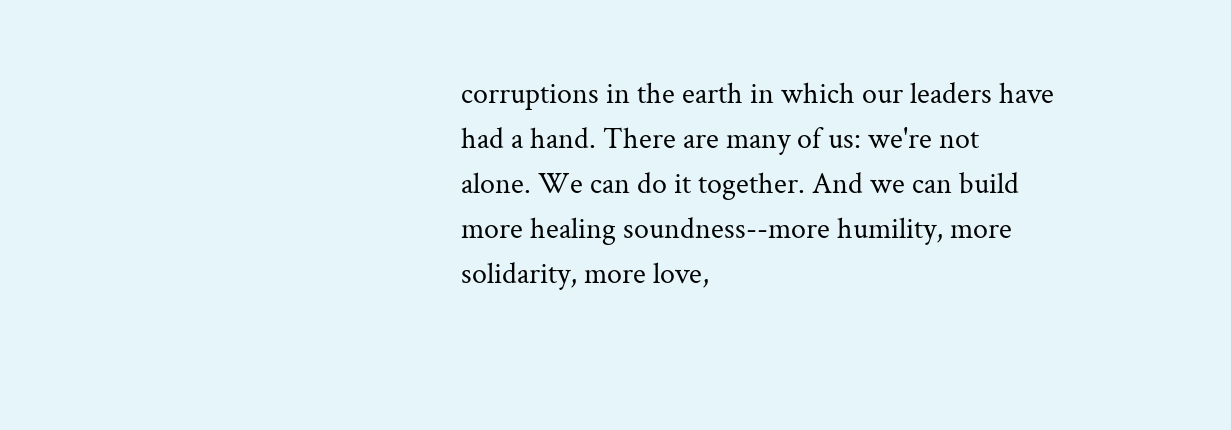corruptions in the earth in which our leaders have had a hand. There are many of us: we're not alone. We can do it together. And we can build more healing soundness--more humility, more solidarity, more love,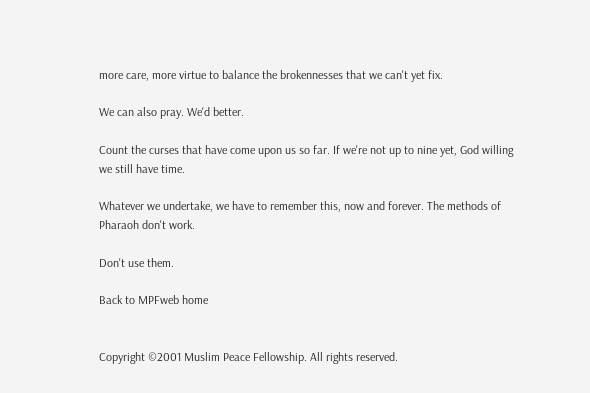more care, more virtue to balance the brokennesses that we can't yet fix.

We can also pray. We'd better.

Count the curses that have come upon us so far. If we're not up to nine yet, God willing we still have time.

Whatever we undertake, we have to remember this, now and forever. The methods of Pharaoh don't work.

Don't use them.

Back to MPFweb home


Copyright ©2001 Muslim Peace Fellowship. All rights reserved.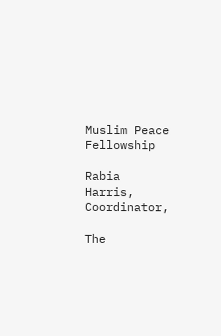Muslim Peace Fellowship

Rabia Harris, Coordinator,

The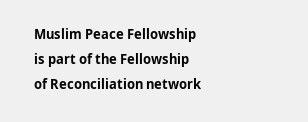Muslim Peace Fellowship is part of the Fellowship of Reconciliation network